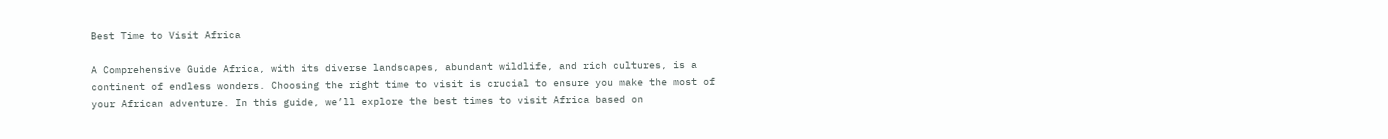Best Time to Visit Africa

A Comprehensive Guide Africa, with its diverse landscapes, abundant wildlife, and rich cultures, is a continent of endless wonders. Choosing the right time to visit is crucial to ensure you make the most of your African adventure. In this guide, we’ll explore the best times to visit Africa based on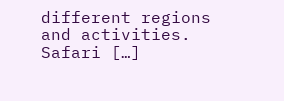different regions and activities. Safari […]